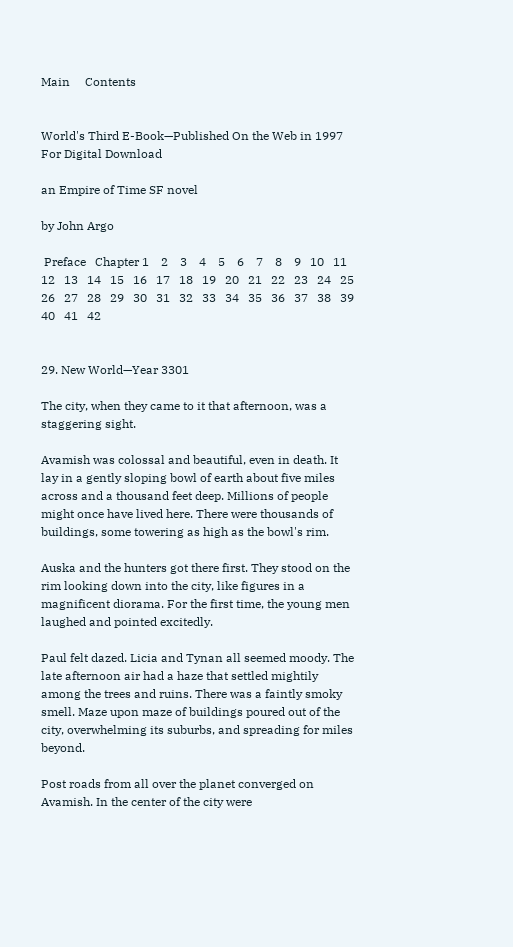Main     Contents


World's Third E-Book—Published On the Web in 1997 For Digital Download

an Empire of Time SF novel

by John Argo

 Preface   Chapter 1    2    3    4    5    6    7    8    9   10   11   12   13   14   15   16   17   18   19   20   21   22   23   24   25   26   27   28   29   30   31   32   33   34   35   36   37   38   39   40   41   42


29. New World—Year 3301

The city, when they came to it that afternoon, was a staggering sight.

Avamish was colossal and beautiful, even in death. It lay in a gently sloping bowl of earth about five miles across and a thousand feet deep. Millions of people might once have lived here. There were thousands of buildings, some towering as high as the bowl's rim.

Auska and the hunters got there first. They stood on the rim looking down into the city, like figures in a magnificent diorama. For the first time, the young men laughed and pointed excitedly.

Paul felt dazed. Licia and Tynan all seemed moody. The late afternoon air had a haze that settled mightily among the trees and ruins. There was a faintly smoky smell. Maze upon maze of buildings poured out of the city, overwhelming its suburbs, and spreading for miles beyond.

Post roads from all over the planet converged on Avamish. In the center of the city were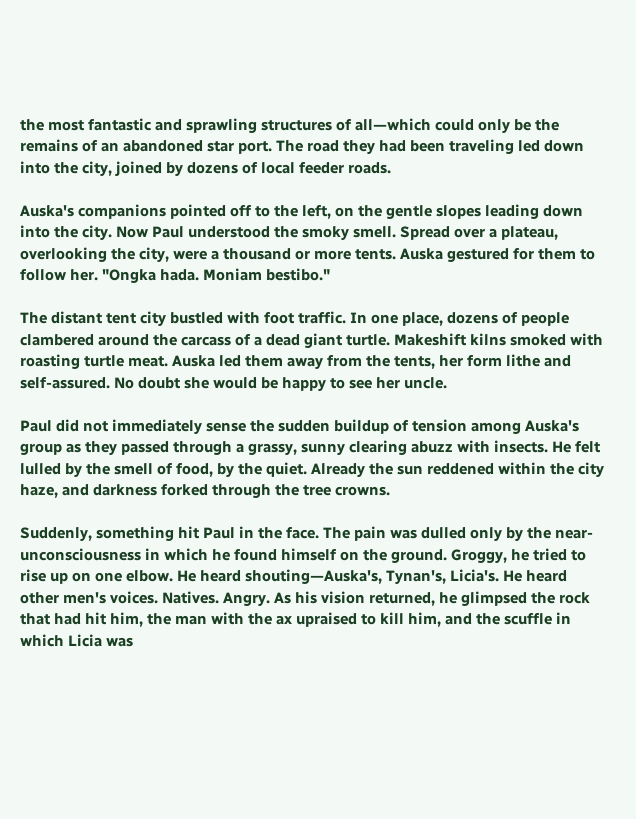the most fantastic and sprawling structures of all—which could only be the remains of an abandoned star port. The road they had been traveling led down into the city, joined by dozens of local feeder roads.

Auska's companions pointed off to the left, on the gentle slopes leading down into the city. Now Paul understood the smoky smell. Spread over a plateau, overlooking the city, were a thousand or more tents. Auska gestured for them to follow her. "Ongka hada. Moniam bestibo."

The distant tent city bustled with foot traffic. In one place, dozens of people clambered around the carcass of a dead giant turtle. Makeshift kilns smoked with roasting turtle meat. Auska led them away from the tents, her form lithe and self-assured. No doubt she would be happy to see her uncle.

Paul did not immediately sense the sudden buildup of tension among Auska's group as they passed through a grassy, sunny clearing abuzz with insects. He felt lulled by the smell of food, by the quiet. Already the sun reddened within the city haze, and darkness forked through the tree crowns.

Suddenly, something hit Paul in the face. The pain was dulled only by the near-unconsciousness in which he found himself on the ground. Groggy, he tried to rise up on one elbow. He heard shouting—Auska's, Tynan's, Licia's. He heard other men's voices. Natives. Angry. As his vision returned, he glimpsed the rock that had hit him, the man with the ax upraised to kill him, and the scuffle in which Licia was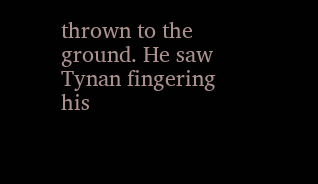thrown to the ground. He saw Tynan fingering his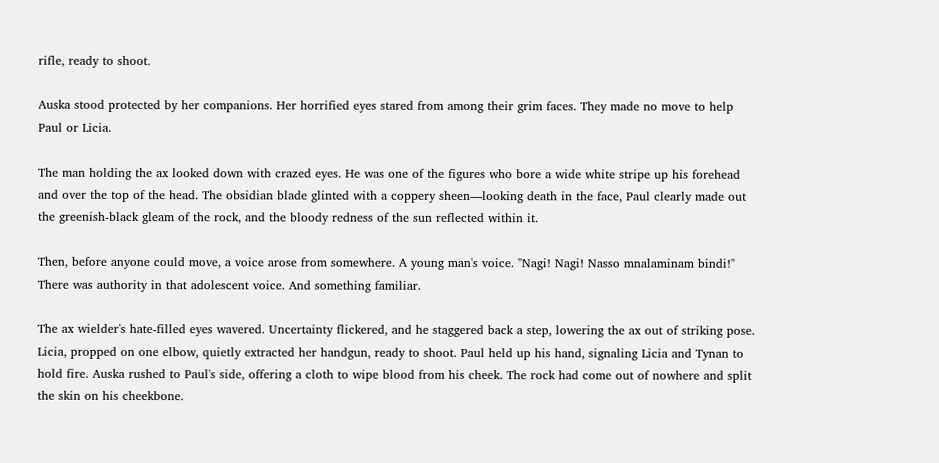rifle, ready to shoot.

Auska stood protected by her companions. Her horrified eyes stared from among their grim faces. They made no move to help Paul or Licia.

The man holding the ax looked down with crazed eyes. He was one of the figures who bore a wide white stripe up his forehead and over the top of the head. The obsidian blade glinted with a coppery sheen—looking death in the face, Paul clearly made out the greenish-black gleam of the rock, and the bloody redness of the sun reflected within it.

Then, before anyone could move, a voice arose from somewhere. A young man's voice. "Nagi! Nagi! Nasso mnalaminam bindi!" There was authority in that adolescent voice. And something familiar.

The ax wielder's hate-filled eyes wavered. Uncertainty flickered, and he staggered back a step, lowering the ax out of striking pose. Licia, propped on one elbow, quietly extracted her handgun, ready to shoot. Paul held up his hand, signaling Licia and Tynan to hold fire. Auska rushed to Paul's side, offering a cloth to wipe blood from his cheek. The rock had come out of nowhere and split the skin on his cheekbone.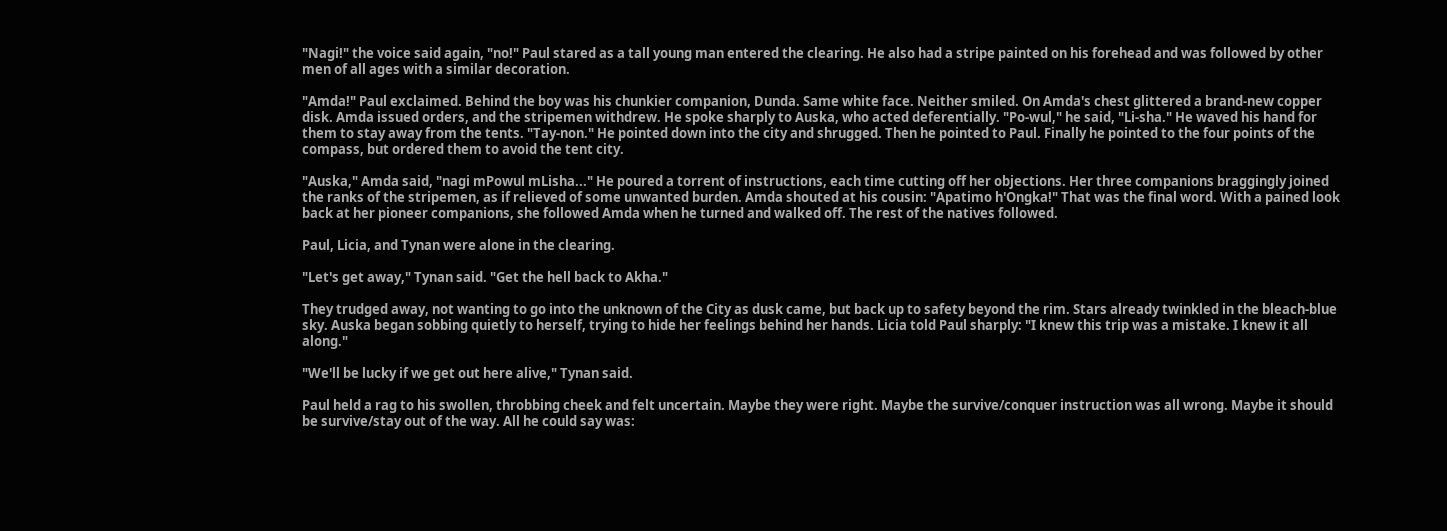"Nagi!" the voice said again, "no!" Paul stared as a tall young man entered the clearing. He also had a stripe painted on his forehead and was followed by other men of all ages with a similar decoration.

"Amda!" Paul exclaimed. Behind the boy was his chunkier companion, Dunda. Same white face. Neither smiled. On Amda's chest glittered a brand-new copper disk. Amda issued orders, and the stripemen withdrew. He spoke sharply to Auska, who acted deferentially. "Po-wul," he said, "Li-sha." He waved his hand for them to stay away from the tents. "Tay-non." He pointed down into the city and shrugged. Then he pointed to Paul. Finally he pointed to the four points of the compass, but ordered them to avoid the tent city.

"Auska," Amda said, "nagi mPowul mLisha..." He poured a torrent of instructions, each time cutting off her objections. Her three companions braggingly joined the ranks of the stripemen, as if relieved of some unwanted burden. Amda shouted at his cousin: "Apatimo h'Ongka!" That was the final word. With a pained look back at her pioneer companions, she followed Amda when he turned and walked off. The rest of the natives followed.

Paul, Licia, and Tynan were alone in the clearing.

"Let's get away," Tynan said. "Get the hell back to Akha."

They trudged away, not wanting to go into the unknown of the City as dusk came, but back up to safety beyond the rim. Stars already twinkled in the bleach-blue sky. Auska began sobbing quietly to herself, trying to hide her feelings behind her hands. Licia told Paul sharply: "I knew this trip was a mistake. I knew it all along."

"We'll be lucky if we get out here alive," Tynan said.

Paul held a rag to his swollen, throbbing cheek and felt uncertain. Maybe they were right. Maybe the survive/conquer instruction was all wrong. Maybe it should be survive/stay out of the way. All he could say was: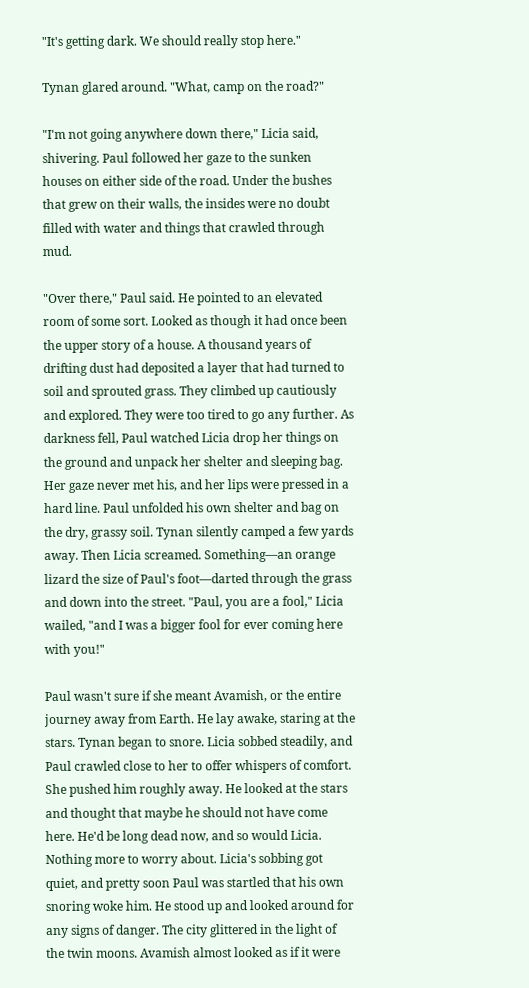"It's getting dark. We should really stop here."

Tynan glared around. "What, camp on the road?"

"I'm not going anywhere down there," Licia said, shivering. Paul followed her gaze to the sunken houses on either side of the road. Under the bushes that grew on their walls, the insides were no doubt filled with water and things that crawled through mud.

"Over there," Paul said. He pointed to an elevated room of some sort. Looked as though it had once been the upper story of a house. A thousand years of drifting dust had deposited a layer that had turned to soil and sprouted grass. They climbed up cautiously and explored. They were too tired to go any further. As darkness fell, Paul watched Licia drop her things on the ground and unpack her shelter and sleeping bag. Her gaze never met his, and her lips were pressed in a hard line. Paul unfolded his own shelter and bag on the dry, grassy soil. Tynan silently camped a few yards away. Then Licia screamed. Something—an orange lizard the size of Paul's foot—darted through the grass and down into the street. "Paul, you are a fool," Licia wailed, "and I was a bigger fool for ever coming here with you!"

Paul wasn't sure if she meant Avamish, or the entire journey away from Earth. He lay awake, staring at the stars. Tynan began to snore. Licia sobbed steadily, and Paul crawled close to her to offer whispers of comfort. She pushed him roughly away. He looked at the stars and thought that maybe he should not have come here. He'd be long dead now, and so would Licia. Nothing more to worry about. Licia's sobbing got quiet, and pretty soon Paul was startled that his own snoring woke him. He stood up and looked around for any signs of danger. The city glittered in the light of the twin moons. Avamish almost looked as if it were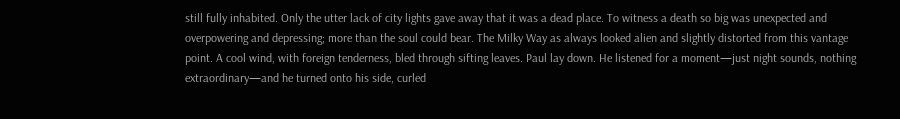still fully inhabited. Only the utter lack of city lights gave away that it was a dead place. To witness a death so big was unexpected and overpowering and depressing; more than the soul could bear. The Milky Way as always looked alien and slightly distorted from this vantage point. A cool wind, with foreign tenderness, bled through sifting leaves. Paul lay down. He listened for a moment—just night sounds, nothing extraordinary—and he turned onto his side, curled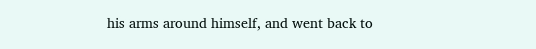his arms around himself, and went back to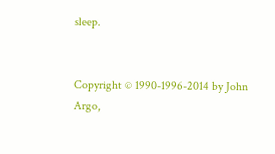sleep.


Copyright © 1990-1996-2014 by John Argo,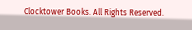Clocktower Books. All Rights Reserved.